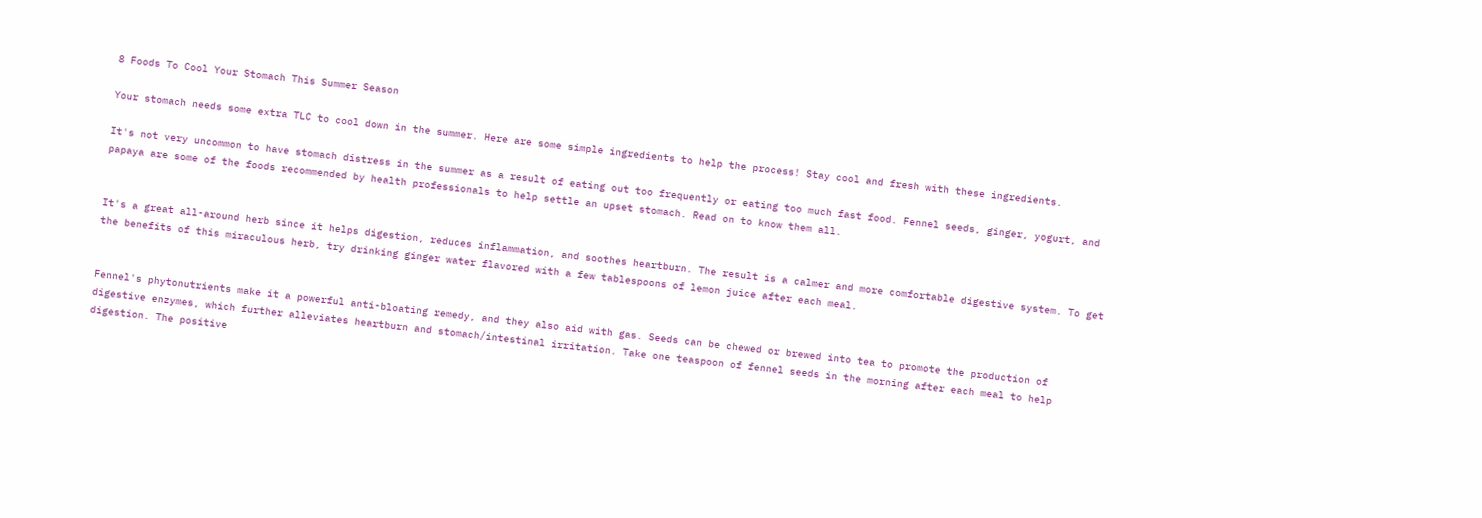8 Foods To Cool Your Stomach This Summer Season

Your stomach needs some extra TLC to cool down in the summer. Here are some simple ingredients to help the process! Stay cool and fresh with these ingredients.

It's not very uncommon to have stomach distress in the summer as a result of eating out too frequently or eating too much fast food. Fennel seeds, ginger, yogurt, and papaya are some of the foods recommended by health professionals to help settle an upset stomach. Read on to know them all.


It's a great all-around herb since it helps digestion, reduces inflammation, and soothes heartburn. The result is a calmer and more comfortable digestive system. To get the benefits of this miraculous herb, try drinking ginger water flavored with a few tablespoons of lemon juice after each meal.


Fennel's phytonutrients make it a powerful anti-bloating remedy, and they also aid with gas. Seeds can be chewed or brewed into tea to promote the production of digestive enzymes, which further alleviates heartburn and stomach/intestinal irritation. Take one teaspoon of fennel seeds in the morning after each meal to help digestion. The positive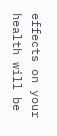effects on your health will be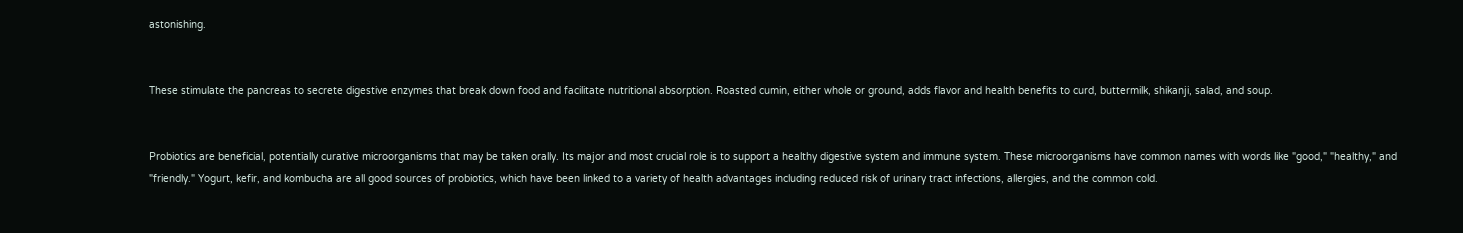astonishing.


These stimulate the pancreas to secrete digestive enzymes that break down food and facilitate nutritional absorption. Roasted cumin, either whole or ground, adds flavor and health benefits to curd, buttermilk, shikanji, salad, and soup.


Probiotics are beneficial, potentially curative microorganisms that may be taken orally. Its major and most crucial role is to support a healthy digestive system and immune system. These microorganisms have common names with words like "good," "healthy," and "friendly." Yogurt, kefir, and kombucha are all good sources of probiotics, which have been linked to a variety of health advantages including reduced risk of urinary tract infections, allergies, and the common cold.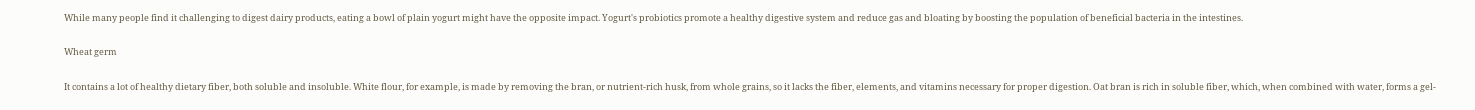While many people find it challenging to digest dairy products, eating a bowl of plain yogurt might have the opposite impact. Yogurt's probiotics promote a healthy digestive system and reduce gas and bloating by boosting the population of beneficial bacteria in the intestines.

Wheat germ

It contains a lot of healthy dietary fiber, both soluble and insoluble. White flour, for example, is made by removing the bran, or nutrient-rich husk, from whole grains, so it lacks the fiber, elements, and vitamins necessary for proper digestion. Oat bran is rich in soluble fiber, which, when combined with water, forms a gel-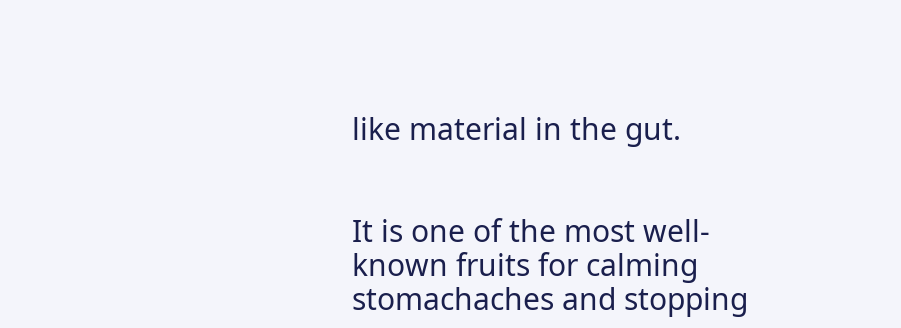like material in the gut.


It is one of the most well-known fruits for calming stomachaches and stopping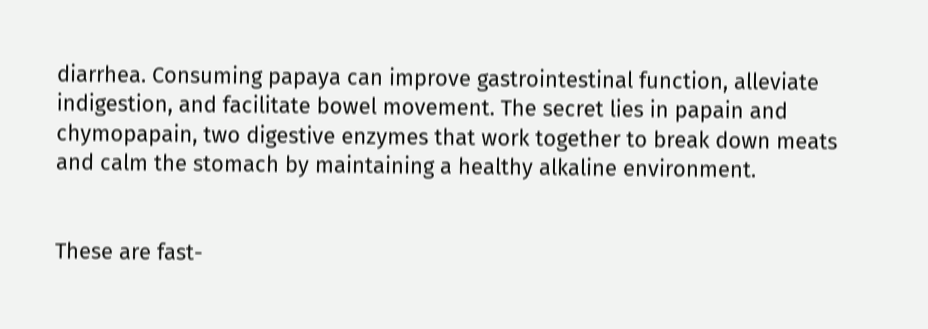diarrhea. Consuming papaya can improve gastrointestinal function, alleviate indigestion, and facilitate bowel movement. The secret lies in papain and chymopapain, two digestive enzymes that work together to break down meats and calm the stomach by maintaining a healthy alkaline environment.


These are fast-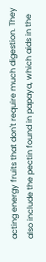acting energy fruits that don't require much digestion. They also include the pectin found in papaya, which aids in the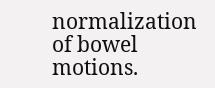normalization of bowel motions.